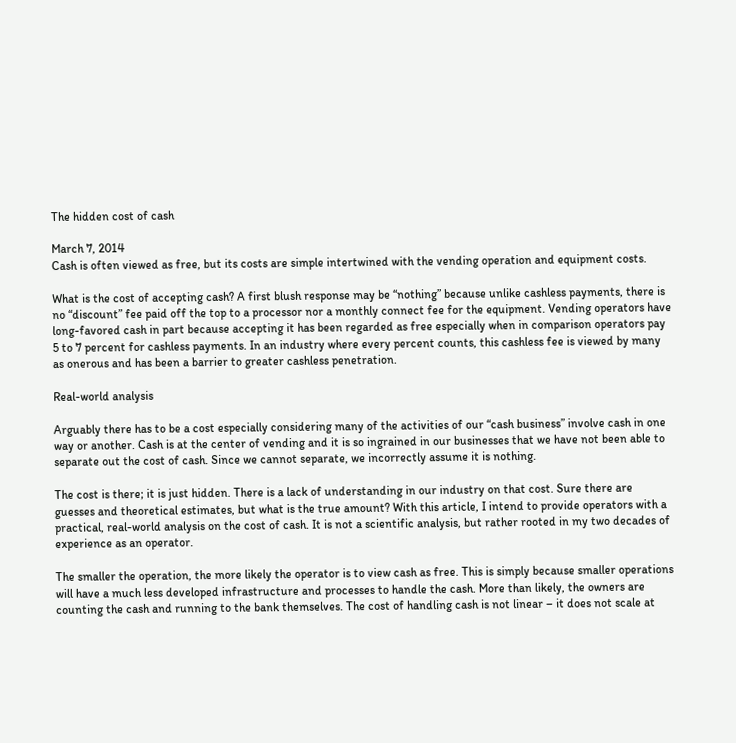The hidden cost of cash

March 7, 2014
Cash is often viewed as free, but its costs are simple intertwined with the vending operation and equipment costs.

What is the cost of accepting cash? A first blush response may be “nothing” because unlike cashless payments, there is no “discount” fee paid off the top to a processor nor a monthly connect fee for the equipment. Vending operators have long-favored cash in part because accepting it has been regarded as free especially when in comparison operators pay 5 to 7 percent for cashless payments. In an industry where every percent counts, this cashless fee is viewed by many as onerous and has been a barrier to greater cashless penetration.

Real-world analysis

Arguably there has to be a cost especially considering many of the activities of our “cash business” involve cash in one way or another. Cash is at the center of vending and it is so ingrained in our businesses that we have not been able to separate out the cost of cash. Since we cannot separate, we incorrectly assume it is nothing.

The cost is there; it is just hidden. There is a lack of understanding in our industry on that cost. Sure there are guesses and theoretical estimates, but what is the true amount? With this article, I intend to provide operators with a practical, real-world analysis on the cost of cash. It is not a scientific analysis, but rather rooted in my two decades of experience as an operator.

The smaller the operation, the more likely the operator is to view cash as free. This is simply because smaller operations will have a much less developed infrastructure and processes to handle the cash. More than likely, the owners are counting the cash and running to the bank themselves. The cost of handling cash is not linear – it does not scale at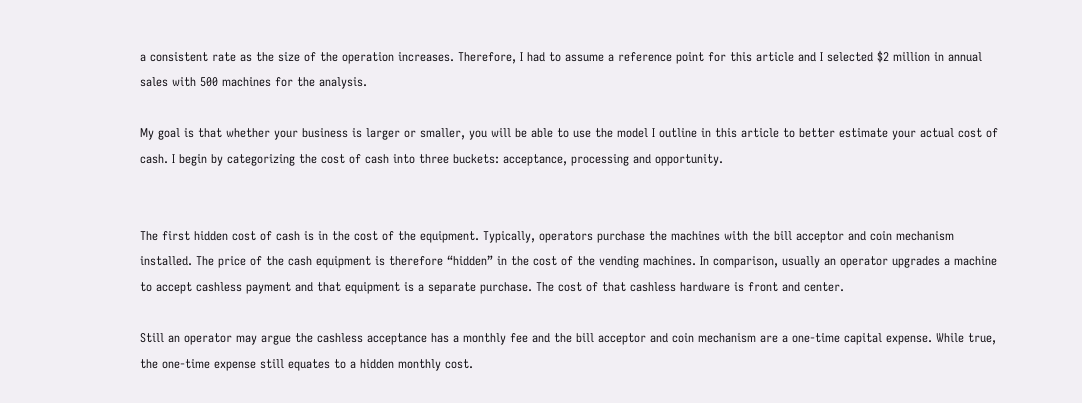a consistent rate as the size of the operation increases. Therefore, I had to assume a reference point for this article and I selected $2 million in annual sales with 500 machines for the analysis.

My goal is that whether your business is larger or smaller, you will be able to use the model I outline in this article to better estimate your actual cost of cash. I begin by categorizing the cost of cash into three buckets: acceptance, processing and opportunity.


The first hidden cost of cash is in the cost of the equipment. Typically, operators purchase the machines with the bill acceptor and coin mechanism installed. The price of the cash equipment is therefore “hidden” in the cost of the vending machines. In comparison, usually an operator upgrades a machine to accept cashless payment and that equipment is a separate purchase. The cost of that cashless hardware is front and center.

Still an operator may argue the cashless acceptance has a monthly fee and the bill acceptor and coin mechanism are a one-time capital expense. While true, the one-time expense still equates to a hidden monthly cost.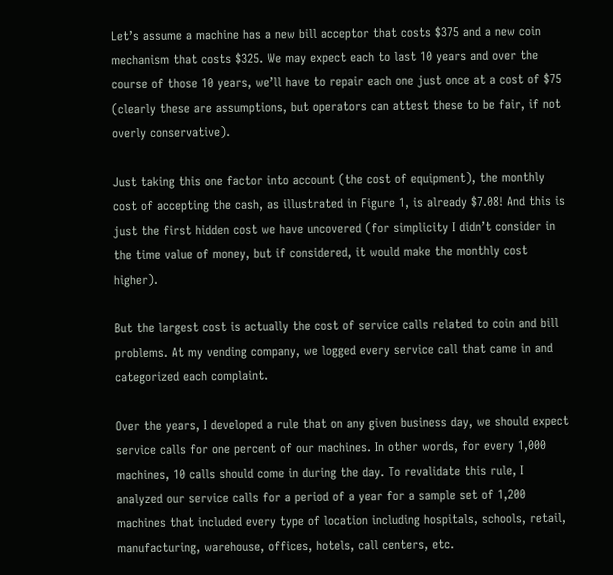Let’s assume a machine has a new bill acceptor that costs $375 and a new coin mechanism that costs $325. We may expect each to last 10 years and over the course of those 10 years, we’ll have to repair each one just once at a cost of $75 (clearly these are assumptions, but operators can attest these to be fair, if not overly conservative).

Just taking this one factor into account (the cost of equipment), the monthly cost of accepting the cash, as illustrated in Figure 1, is already $7.08! And this is just the first hidden cost we have uncovered (for simplicity I didn’t consider in the time value of money, but if considered, it would make the monthly cost higher).

But the largest cost is actually the cost of service calls related to coin and bill problems. At my vending company, we logged every service call that came in and categorized each complaint.

Over the years, I developed a rule that on any given business day, we should expect service calls for one percent of our machines. In other words, for every 1,000 machines, 10 calls should come in during the day. To revalidate this rule, I analyzed our service calls for a period of a year for a sample set of 1,200 machines that included every type of location including hospitals, schools, retail, manufacturing, warehouse, offices, hotels, call centers, etc.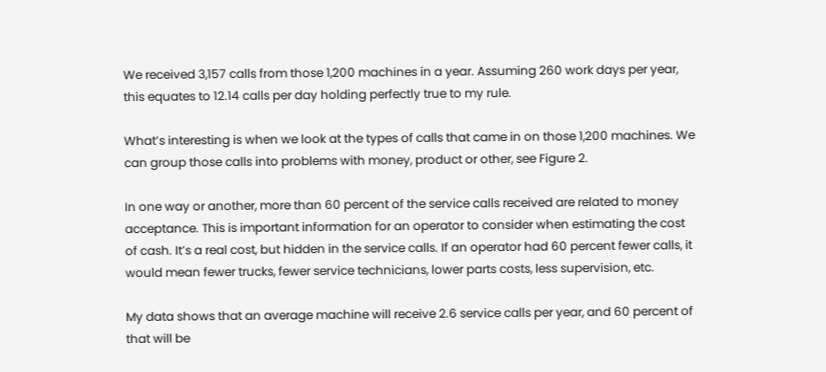We received 3,157 calls from those 1,200 machines in a year. Assuming 260 work days per year, this equates to 12.14 calls per day holding perfectly true to my rule.

What’s interesting is when we look at the types of calls that came in on those 1,200 machines. We can group those calls into problems with money, product or other, see Figure 2.

In one way or another, more than 60 percent of the service calls received are related to money acceptance. This is important information for an operator to consider when estimating the cost of cash. It’s a real cost, but hidden in the service calls. If an operator had 60 percent fewer calls, it would mean fewer trucks, fewer service technicians, lower parts costs, less supervision, etc.

My data shows that an average machine will receive 2.6 service calls per year, and 60 percent of that will be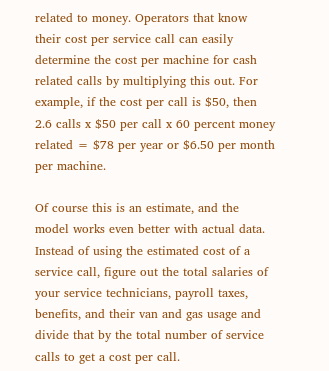related to money. Operators that know their cost per service call can easily determine the cost per machine for cash related calls by multiplying this out. For example, if the cost per call is $50, then 2.6 calls x $50 per call x 60 percent money related = $78 per year or $6.50 per month per machine.

Of course this is an estimate, and the model works even better with actual data. Instead of using the estimated cost of a service call, figure out the total salaries of your service technicians, payroll taxes, benefits, and their van and gas usage and divide that by the total number of service calls to get a cost per call.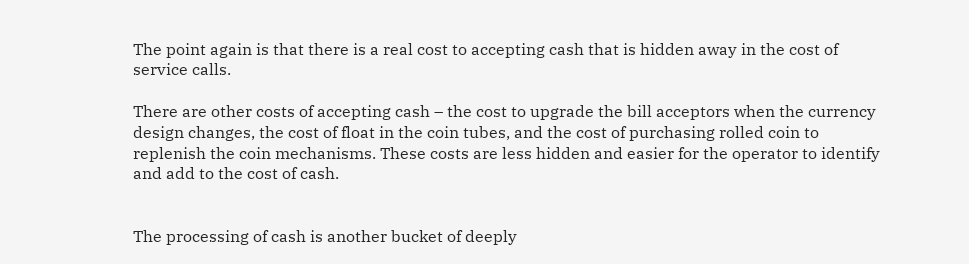The point again is that there is a real cost to accepting cash that is hidden away in the cost of service calls.

There are other costs of accepting cash – the cost to upgrade the bill acceptors when the currency design changes, the cost of float in the coin tubes, and the cost of purchasing rolled coin to replenish the coin mechanisms. These costs are less hidden and easier for the operator to identify and add to the cost of cash.


The processing of cash is another bucket of deeply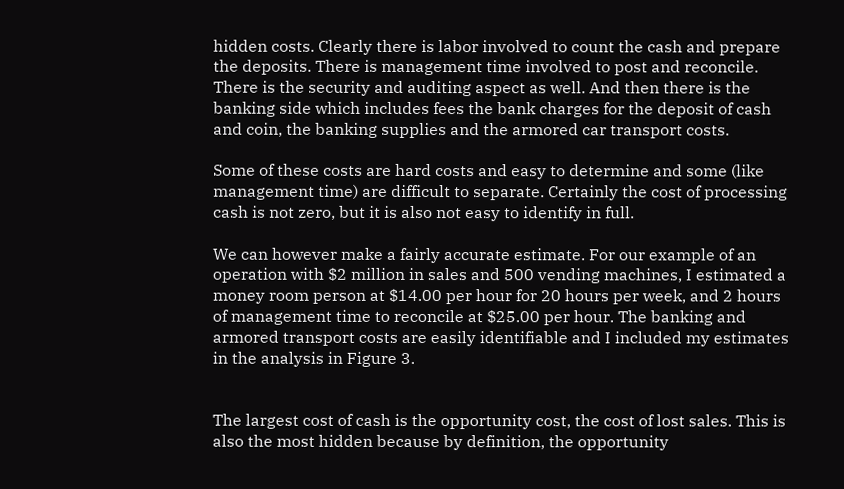hidden costs. Clearly there is labor involved to count the cash and prepare the deposits. There is management time involved to post and reconcile. There is the security and auditing aspect as well. And then there is the banking side which includes fees the bank charges for the deposit of cash and coin, the banking supplies and the armored car transport costs.

Some of these costs are hard costs and easy to determine and some (like management time) are difficult to separate. Certainly the cost of processing cash is not zero, but it is also not easy to identify in full.

We can however make a fairly accurate estimate. For our example of an operation with $2 million in sales and 500 vending machines, I estimated a money room person at $14.00 per hour for 20 hours per week, and 2 hours of management time to reconcile at $25.00 per hour. The banking and armored transport costs are easily identifiable and I included my estimates in the analysis in Figure 3.


The largest cost of cash is the opportunity cost, the cost of lost sales. This is also the most hidden because by definition, the opportunity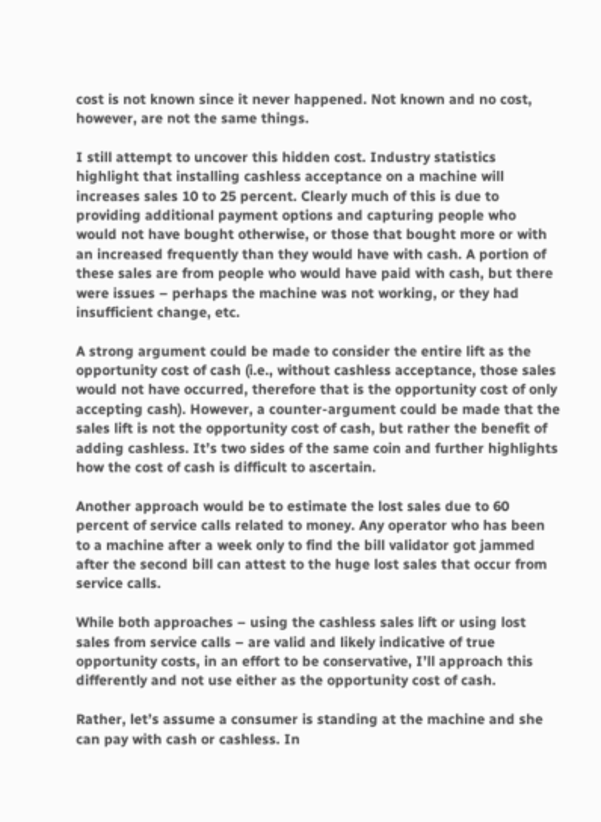cost is not known since it never happened. Not known and no cost, however, are not the same things.

I still attempt to uncover this hidden cost. Industry statistics highlight that installing cashless acceptance on a machine will increases sales 10 to 25 percent. Clearly much of this is due to providing additional payment options and capturing people who would not have bought otherwise, or those that bought more or with an increased frequently than they would have with cash. A portion of these sales are from people who would have paid with cash, but there were issues – perhaps the machine was not working, or they had insufficient change, etc.

A strong argument could be made to consider the entire lift as the opportunity cost of cash (i.e., without cashless acceptance, those sales would not have occurred, therefore that is the opportunity cost of only accepting cash). However, a counter-argument could be made that the sales lift is not the opportunity cost of cash, but rather the benefit of adding cashless. It’s two sides of the same coin and further highlights how the cost of cash is difficult to ascertain.

Another approach would be to estimate the lost sales due to 60 percent of service calls related to money. Any operator who has been to a machine after a week only to find the bill validator got jammed after the second bill can attest to the huge lost sales that occur from service calls.

While both approaches – using the cashless sales lift or using lost sales from service calls – are valid and likely indicative of true opportunity costs, in an effort to be conservative, I’ll approach this differently and not use either as the opportunity cost of cash.

Rather, let’s assume a consumer is standing at the machine and she can pay with cash or cashless. In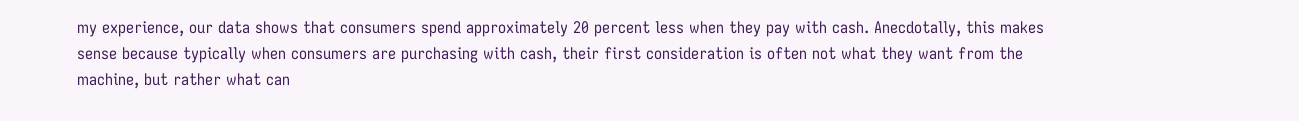my experience, our data shows that consumers spend approximately 20 percent less when they pay with cash. Anecdotally, this makes sense because typically when consumers are purchasing with cash, their first consideration is often not what they want from the machine, but rather what can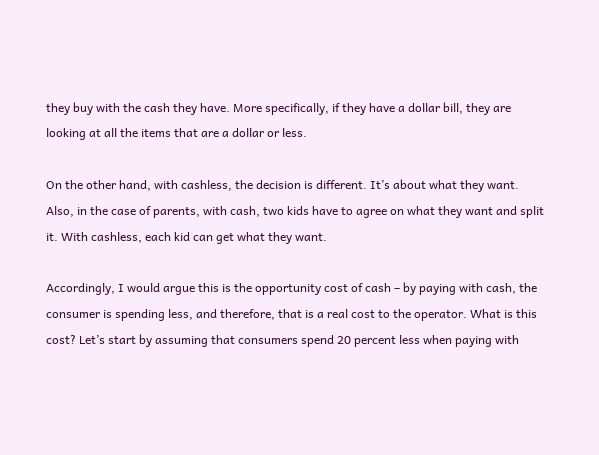they buy with the cash they have. More specifically, if they have a dollar bill, they are looking at all the items that are a dollar or less.

On the other hand, with cashless, the decision is different. It’s about what they want. Also, in the case of parents, with cash, two kids have to agree on what they want and split it. With cashless, each kid can get what they want.

Accordingly, I would argue this is the opportunity cost of cash – by paying with cash, the consumer is spending less, and therefore, that is a real cost to the operator. What is this cost? Let’s start by assuming that consumers spend 20 percent less when paying with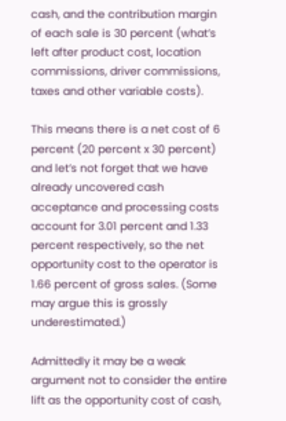cash, and the contribution margin of each sale is 30 percent (what’s left after product cost, location commissions, driver commissions, taxes and other variable costs).

This means there is a net cost of 6 percent (20 percent x 30 percent) and let’s not forget that we have already uncovered cash acceptance and processing costs account for 3.01 percent and 1.33 percent respectively, so the net opportunity cost to the operator is 1.66 percent of gross sales. (Some may argue this is grossly underestimated.)

Admittedly it may be a weak argument not to consider the entire lift as the opportunity cost of cash,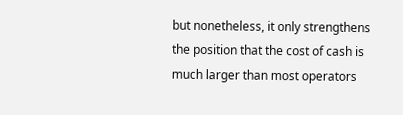but nonetheless, it only strengthens the position that the cost of cash is much larger than most operators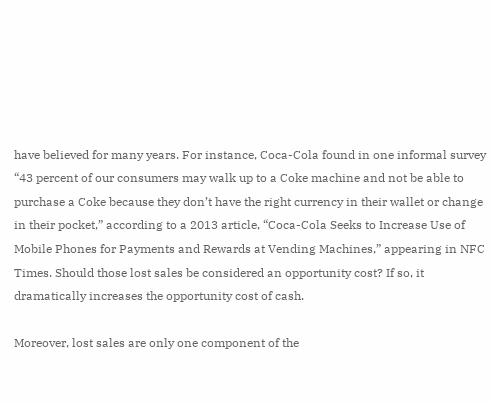have believed for many years. For instance, Coca-Cola found in one informal survey “43 percent of our consumers may walk up to a Coke machine and not be able to purchase a Coke because they don’t have the right currency in their wallet or change in their pocket,” according to a 2013 article, “Coca-Cola Seeks to Increase Use of Mobile Phones for Payments and Rewards at Vending Machines,” appearing in NFC Times. Should those lost sales be considered an opportunity cost? If so, it dramatically increases the opportunity cost of cash.

Moreover, lost sales are only one component of the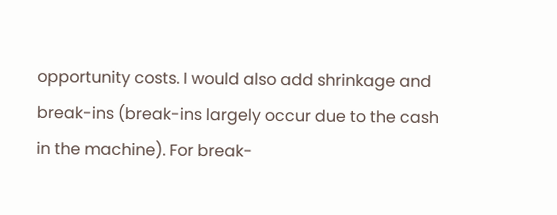opportunity costs. I would also add shrinkage and break-ins (break-ins largely occur due to the cash in the machine). For break-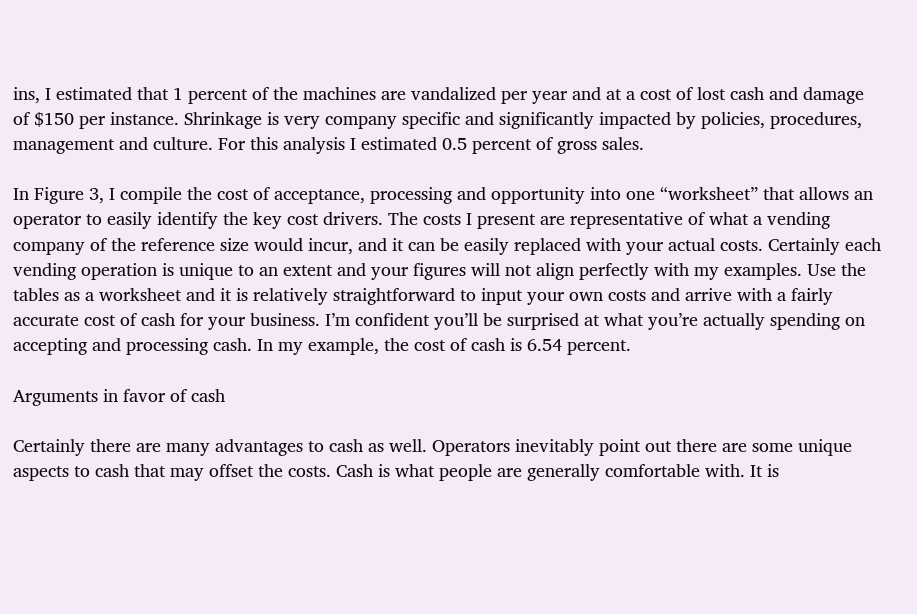ins, I estimated that 1 percent of the machines are vandalized per year and at a cost of lost cash and damage of $150 per instance. Shrinkage is very company specific and significantly impacted by policies, procedures, management and culture. For this analysis I estimated 0.5 percent of gross sales.

In Figure 3, I compile the cost of acceptance, processing and opportunity into one “worksheet” that allows an operator to easily identify the key cost drivers. The costs I present are representative of what a vending company of the reference size would incur, and it can be easily replaced with your actual costs. Certainly each vending operation is unique to an extent and your figures will not align perfectly with my examples. Use the tables as a worksheet and it is relatively straightforward to input your own costs and arrive with a fairly accurate cost of cash for your business. I’m confident you’ll be surprised at what you’re actually spending on accepting and processing cash. In my example, the cost of cash is 6.54 percent.

Arguments in favor of cash

Certainly there are many advantages to cash as well. Operators inevitably point out there are some unique aspects to cash that may offset the costs. Cash is what people are generally comfortable with. It is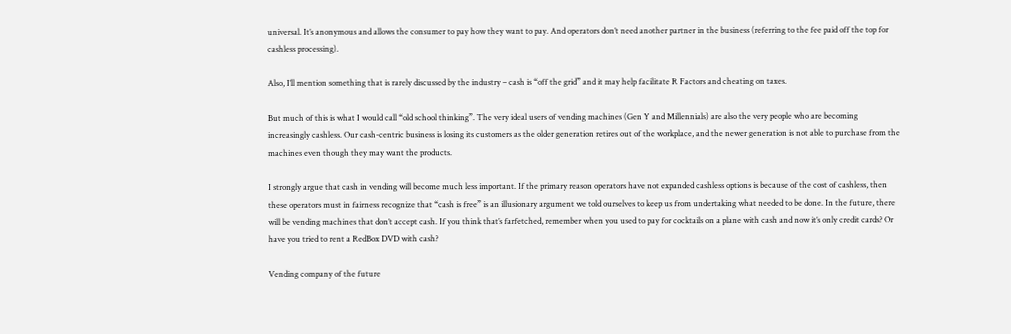universal. It’s anonymous and allows the consumer to pay how they want to pay. And operators don’t need another partner in the business (referring to the fee paid off the top for cashless processing).

Also, I’ll mention something that is rarely discussed by the industry – cash is “off the grid” and it may help facilitate R Factors and cheating on taxes.

But much of this is what I would call “old school thinking”. The very ideal users of vending machines (Gen Y and Millennials) are also the very people who are becoming increasingly cashless. Our cash-centric business is losing its customers as the older generation retires out of the workplace, and the newer generation is not able to purchase from the machines even though they may want the products.

I strongly argue that cash in vending will become much less important. If the primary reason operators have not expanded cashless options is because of the cost of cashless, then these operators must in fairness recognize that “cash is free” is an illusionary argument we told ourselves to keep us from undertaking what needed to be done. In the future, there will be vending machines that don’t accept cash. If you think that’s farfetched, remember when you used to pay for cocktails on a plane with cash and now it’s only credit cards? Or have you tried to rent a RedBox DVD with cash?

Vending company of the future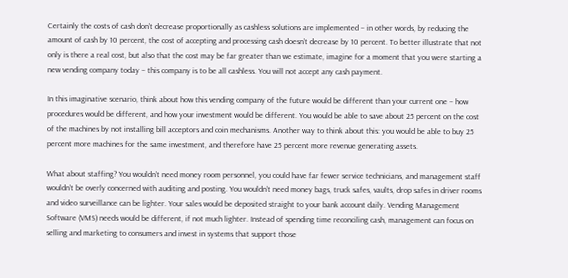Certainly the costs of cash don’t decrease proportionally as cashless solutions are implemented – in other words, by reducing the amount of cash by 10 percent, the cost of accepting and processing cash doesn’t decrease by 10 percent. To better illustrate that not only is there a real cost, but also that the cost may be far greater than we estimate, imagine for a moment that you were starting a new vending company today – this company is to be all cashless. You will not accept any cash payment.

In this imaginative scenario, think about how this vending company of the future would be different than your current one – how procedures would be different, and how your investment would be different. You would be able to save about 25 percent on the cost of the machines by not installing bill acceptors and coin mechanisms. Another way to think about this: you would be able to buy 25 percent more machines for the same investment, and therefore have 25 percent more revenue generating assets.

What about staffing? You wouldn’t need money room personnel, you could have far fewer service technicians, and management staff wouldn’t be overly concerned with auditing and posting. You wouldn’t need money bags, truck safes, vaults, drop safes in driver rooms and video surveillance can be lighter. Your sales would be deposited straight to your bank account daily. Vending Management Software (VMS) needs would be different, if not much lighter. Instead of spending time reconciling cash, management can focus on selling and marketing to consumers and invest in systems that support those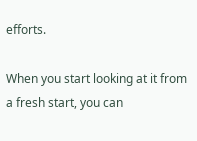efforts.

When you start looking at it from a fresh start, you can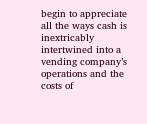begin to appreciate all the ways cash is inextricably intertwined into a vending company’s operations and the costs of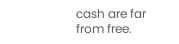cash are far from free.